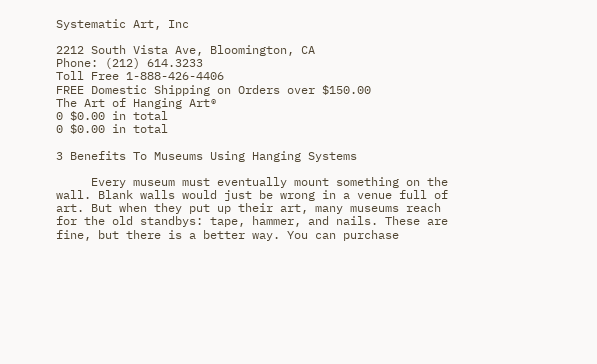Systematic Art, Inc

2212 South Vista Ave, Bloomington, CA
Phone: (212) 614.3233
Toll Free 1-888-426-4406
FREE Domestic Shipping on Orders over $150.00
The Art of Hanging Art®
0 $0.00 in total
0 $0.00 in total

3 Benefits To Museums Using Hanging Systems

     Every museum must eventually mount something on the wall. Blank walls would just be wrong in a venue full of art. But when they put up their art, many museums reach for the old standbys: tape, hammer, and nails. These are fine, but there is a better way. You can purchase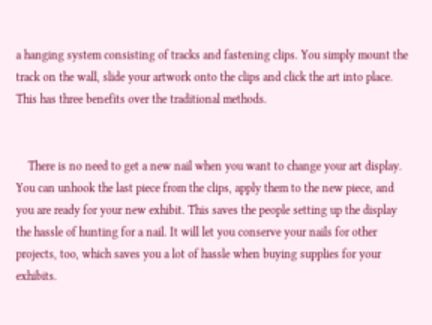a hanging system consisting of tracks and fastening clips. You simply mount the track on the wall, slide your artwork onto the clips and click the art into place. This has three benefits over the traditional methods.


    There is no need to get a new nail when you want to change your art display. You can unhook the last piece from the clips, apply them to the new piece, and you are ready for your new exhibit. This saves the people setting up the display the hassle of hunting for a nail. It will let you conserve your nails for other projects, too, which saves you a lot of hassle when buying supplies for your exhibits.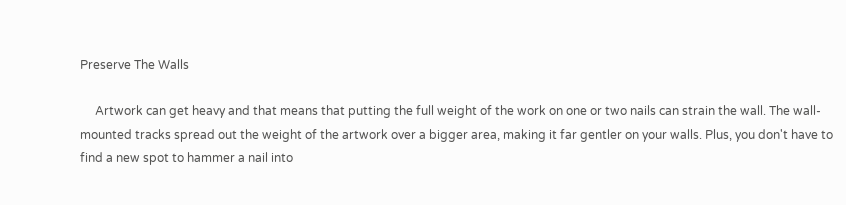Preserve The Walls

     Artwork can get heavy and that means that putting the full weight of the work on one or two nails can strain the wall. The wall-mounted tracks spread out the weight of the artwork over a bigger area, making it far gentler on your walls. Plus, you don't have to find a new spot to hammer a nail into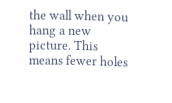the wall when you hang a new picture. This means fewer holes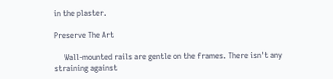in the plaster.

Preserve The Art

     Wall-mounted rails are gentle on the frames. There isn't any straining against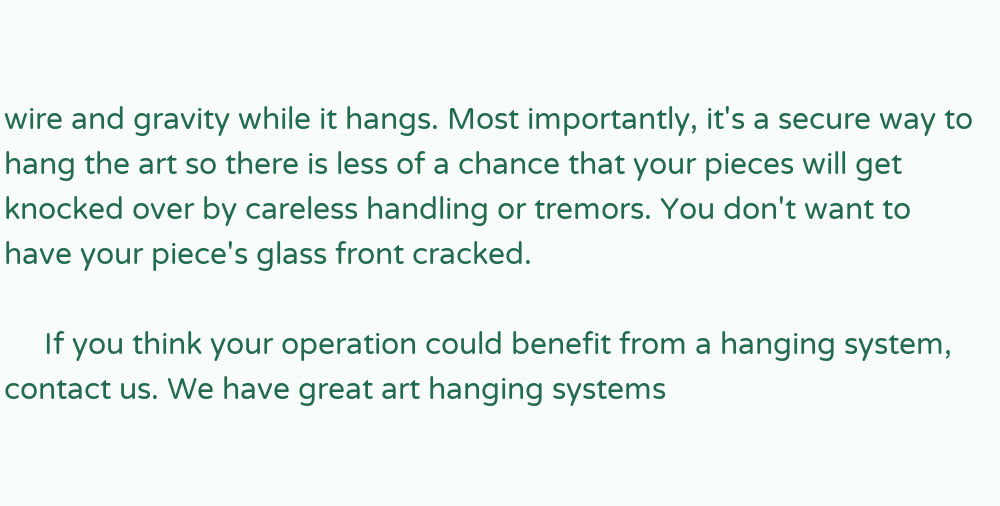wire and gravity while it hangs. Most importantly, it's a secure way to hang the art so there is less of a chance that your pieces will get knocked over by careless handling or tremors. You don't want to have your piece's glass front cracked.

     If you think your operation could benefit from a hanging system, contact us. We have great art hanging systems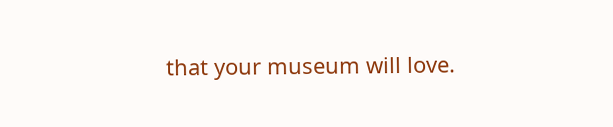that your museum will love.